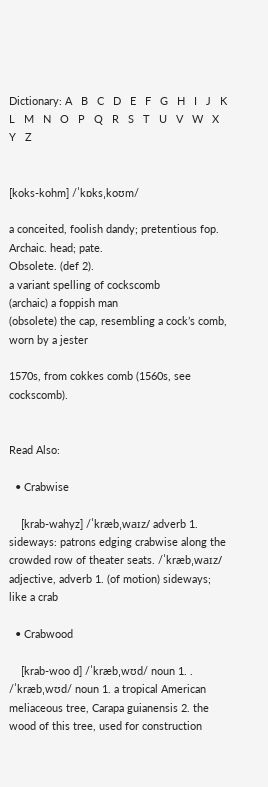Dictionary: A   B   C   D   E   F   G   H   I   J   K   L   M   N   O   P   Q   R   S   T   U   V   W   X   Y   Z


[koks-kohm] /ˈkɒksˌkoʊm/

a conceited, foolish dandy; pretentious fop.
Archaic. head; pate.
Obsolete. (def 2).
a variant spelling of cockscomb
(archaic) a foppish man
(obsolete) the cap, resembling a cock’s comb, worn by a jester

1570s, from cokkes comb (1560s, see cockscomb).


Read Also:

  • Crabwise

    [krab-wahyz] /ˈkræbˌwaɪz/ adverb 1. sideways: patrons edging crabwise along the crowded row of theater seats. /ˈkræbˌwaɪz/ adjective, adverb 1. (of motion) sideways; like a crab

  • Crabwood

    [krab-woo d] /ˈkræbˌwʊd/ noun 1. . /ˈkræbˌwʊd/ noun 1. a tropical American meliaceous tree, Carapa guianensis 2. the wood of this tree, used for construction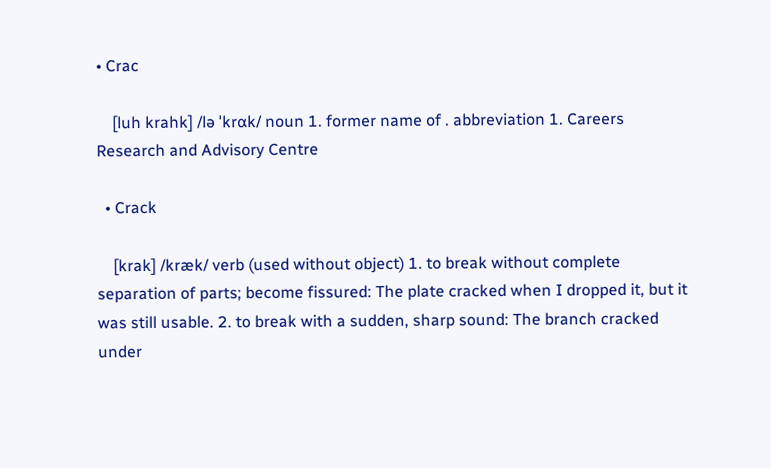• Crac

    [luh krahk] /lə ˈkrɑk/ noun 1. former name of . abbreviation 1. Careers Research and Advisory Centre

  • Crack

    [krak] /kræk/ verb (used without object) 1. to break without complete separation of parts; become fissured: The plate cracked when I dropped it, but it was still usable. 2. to break with a sudden, sharp sound: The branch cracked under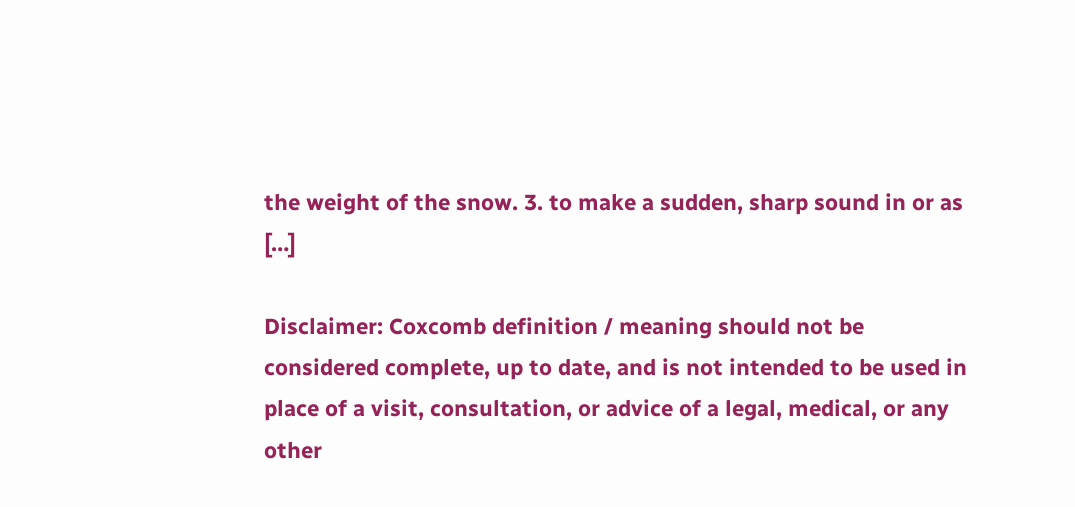the weight of the snow. 3. to make a sudden, sharp sound in or as […]

Disclaimer: Coxcomb definition / meaning should not be considered complete, up to date, and is not intended to be used in place of a visit, consultation, or advice of a legal, medical, or any other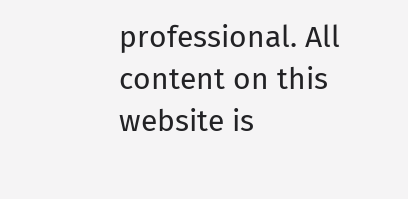professional. All content on this website is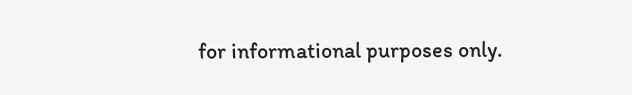for informational purposes only.